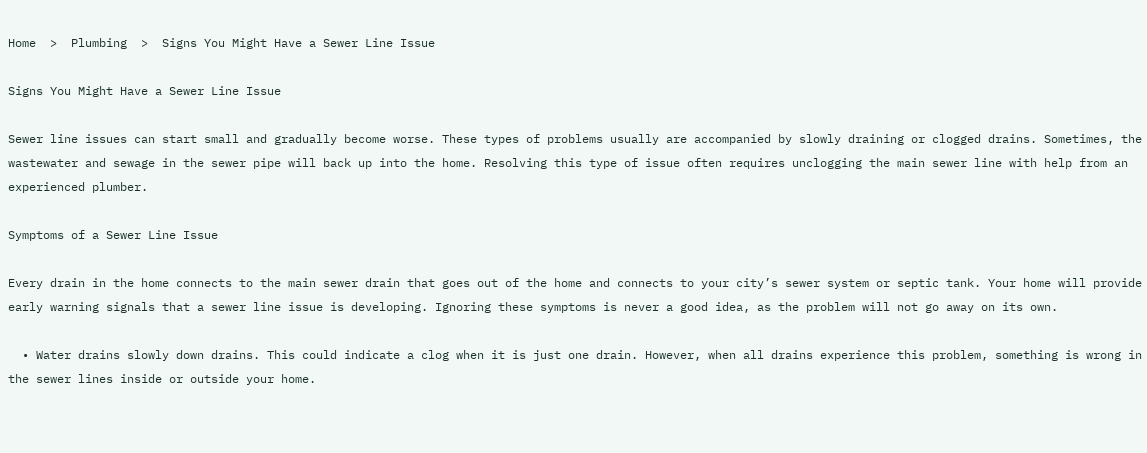Home  >  Plumbing  >  Signs You Might Have a Sewer Line Issue

Signs You Might Have a Sewer Line Issue

Sewer line issues can start small and gradually become worse. These types of problems usually are accompanied by slowly draining or clogged drains. Sometimes, the wastewater and sewage in the sewer pipe will back up into the home. Resolving this type of issue often requires unclogging the main sewer line with help from an experienced plumber.

Symptoms of a Sewer Line Issue

Every drain in the home connects to the main sewer drain that goes out of the home and connects to your city’s sewer system or septic tank. Your home will provide early warning signals that a sewer line issue is developing. Ignoring these symptoms is never a good idea, as the problem will not go away on its own.

  • Water drains slowly down drains. This could indicate a clog when it is just one drain. However, when all drains experience this problem, something is wrong in the sewer lines inside or outside your home.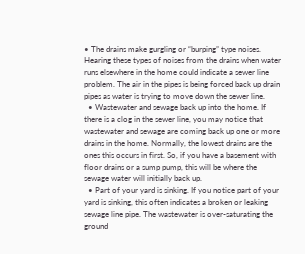• The drains make gurgling or “burping” type noises. Hearing these types of noises from the drains when water runs elsewhere in the home could indicate a sewer line problem. The air in the pipes is being forced back up drain pipes as water is trying to move down the sewer line.
  • Wastewater and sewage back up into the home. If there is a clog in the sewer line, you may notice that wastewater and sewage are coming back up one or more drains in the home. Normally, the lowest drains are the ones this occurs in first. So, if you have a basement with floor drains or a sump pump, this will be where the sewage water will initially back up.
  • Part of your yard is sinking. If you notice part of your yard is sinking, this often indicates a broken or leaking sewage line pipe. The wastewater is over-saturating the ground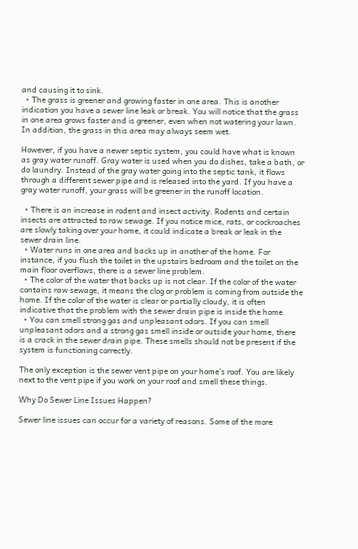and causing it to sink.
  • The grass is greener and growing faster in one area. This is another indication you have a sewer line leak or break. You will notice that the grass in one area grows faster and is greener, even when not watering your lawn. In addition, the grass in this area may always seem wet.

However, if you have a newer septic system, you could have what is known as gray water runoff. Gray water is used when you do dishes, take a bath, or do laundry. Instead of the gray water going into the septic tank, it flows through a different sewer pipe and is released into the yard. If you have a gray water runoff, your grass will be greener in the runoff location.

  • There is an increase in rodent and insect activity. Rodents and certain insects are attracted to raw sewage. If you notice mice, rats, or cockroaches are slowly taking over your home, it could indicate a break or leak in the sewer drain line.
  • Water runs in one area and backs up in another of the home. For instance, if you flush the toilet in the upstairs bedroom and the toilet on the main floor overflows, there is a sewer line problem.
  • The color of the water that backs up is not clear. If the color of the water contains raw sewage, it means the clog or problem is coming from outside the home. If the color of the water is clear or partially cloudy, it is often indicative that the problem with the sewer drain pipe is inside the home.
  • You can smell strong gas and unpleasant odors. If you can smell unpleasant odors and a strong gas smell inside or outside your home, there is a crack in the sewer drain pipe. These smells should not be present if the system is functioning correctly.

The only exception is the sewer vent pipe on your home’s roof. You are likely next to the vent pipe if you work on your roof and smell these things.

Why Do Sewer Line Issues Happen?

Sewer line issues can occur for a variety of reasons. Some of the more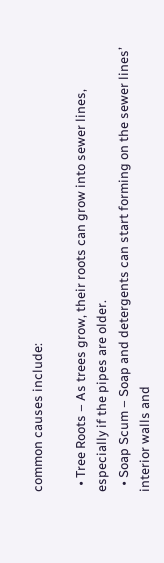common causes include:

  • Tree Roots – As trees grow, their roots can grow into sewer lines, especially if the pipes are older.
  • Soap Scum – Soap and detergents can start forming on the sewer lines’ interior walls and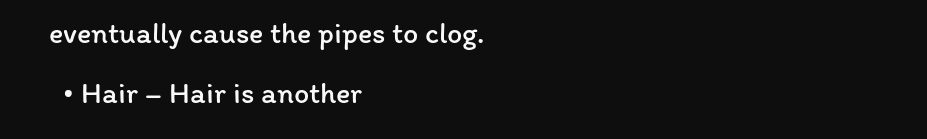eventually cause the pipes to clog.
  • Hair – Hair is another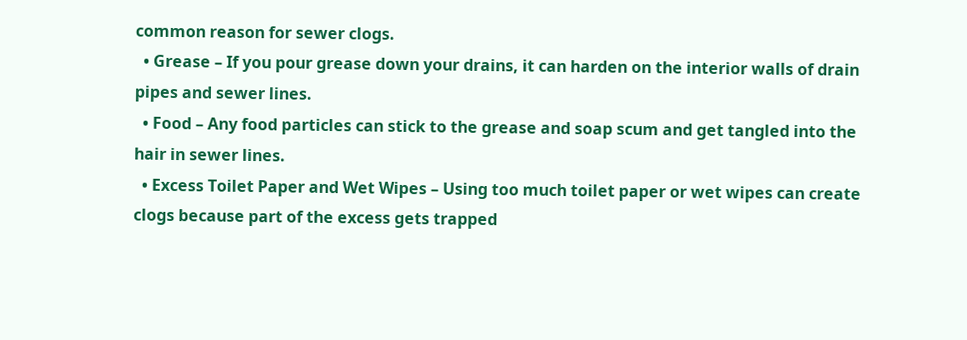common reason for sewer clogs.
  • Grease – If you pour grease down your drains, it can harden on the interior walls of drain pipes and sewer lines.
  • Food – Any food particles can stick to the grease and soap scum and get tangled into the hair in sewer lines.
  • Excess Toilet Paper and Wet Wipes – Using too much toilet paper or wet wipes can create clogs because part of the excess gets trapped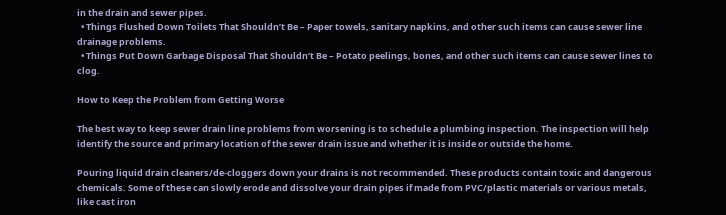in the drain and sewer pipes.
  • Things Flushed Down Toilets That Shouldn’t Be – Paper towels, sanitary napkins, and other such items can cause sewer line drainage problems.
  • Things Put Down Garbage Disposal That Shouldn’t Be – Potato peelings, bones, and other such items can cause sewer lines to clog.

How to Keep the Problem from Getting Worse

The best way to keep sewer drain line problems from worsening is to schedule a plumbing inspection. The inspection will help identify the source and primary location of the sewer drain issue and whether it is inside or outside the home.

Pouring liquid drain cleaners/de-cloggers down your drains is not recommended. These products contain toxic and dangerous chemicals. Some of these can slowly erode and dissolve your drain pipes if made from PVC/plastic materials or various metals, like cast iron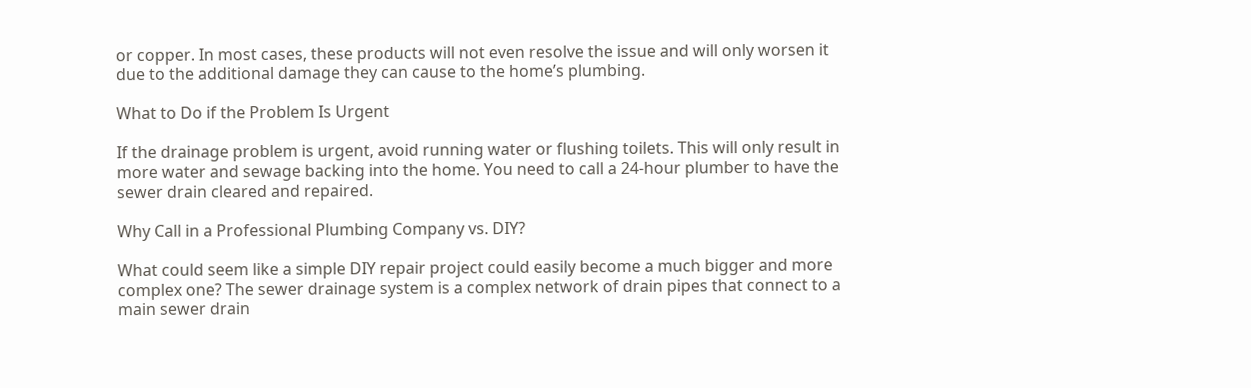or copper. In most cases, these products will not even resolve the issue and will only worsen it due to the additional damage they can cause to the home’s plumbing.

What to Do if the Problem Is Urgent

If the drainage problem is urgent, avoid running water or flushing toilets. This will only result in more water and sewage backing into the home. You need to call a 24-hour plumber to have the sewer drain cleared and repaired.

Why Call in a Professional Plumbing Company vs. DIY?

What could seem like a simple DIY repair project could easily become a much bigger and more complex one? The sewer drainage system is a complex network of drain pipes that connect to a main sewer drain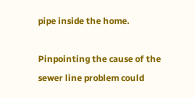pipe inside the home.

Pinpointing the cause of the sewer line problem could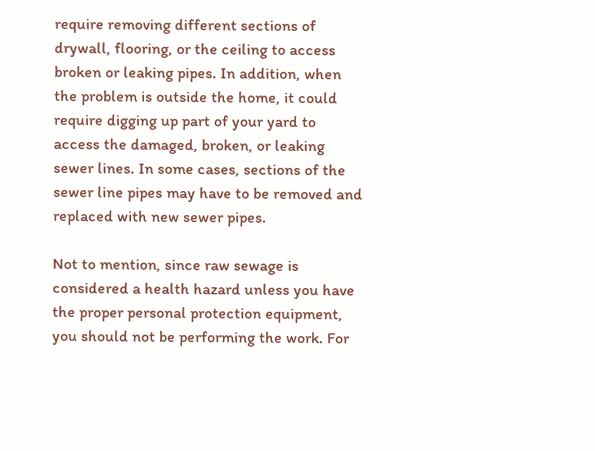require removing different sections of drywall, flooring, or the ceiling to access broken or leaking pipes. In addition, when the problem is outside the home, it could require digging up part of your yard to access the damaged, broken, or leaking sewer lines. In some cases, sections of the sewer line pipes may have to be removed and replaced with new sewer pipes.

Not to mention, since raw sewage is considered a health hazard unless you have the proper personal protection equipment, you should not be performing the work. For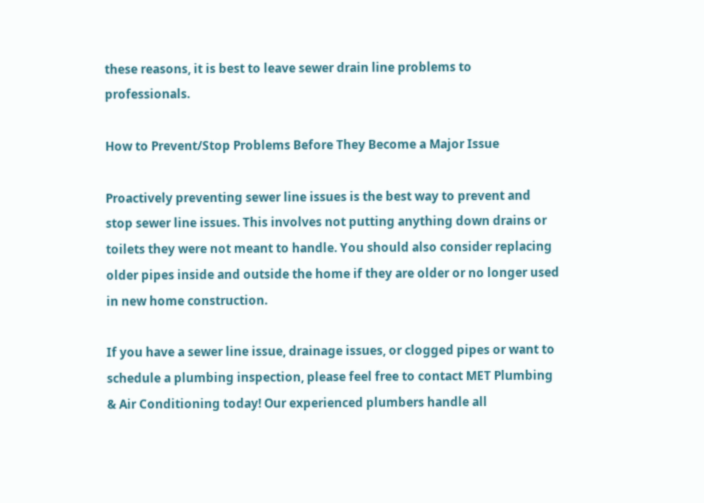these reasons, it is best to leave sewer drain line problems to professionals.

How to Prevent/Stop Problems Before They Become a Major Issue

Proactively preventing sewer line issues is the best way to prevent and stop sewer line issues. This involves not putting anything down drains or toilets they were not meant to handle. You should also consider replacing older pipes inside and outside the home if they are older or no longer used in new home construction.

If you have a sewer line issue, drainage issues, or clogged pipes or want to schedule a plumbing inspection, please feel free to contact MET Plumbing & Air Conditioning today! Our experienced plumbers handle all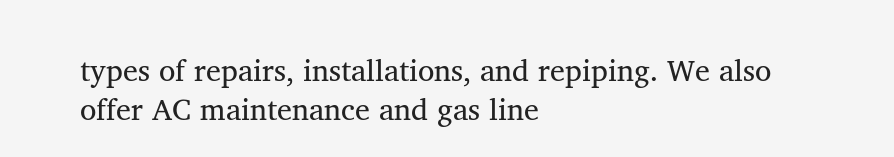types of repairs, installations, and repiping. We also offer AC maintenance and gas line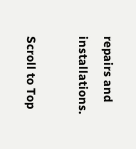repairs and installations.

Scroll to Top